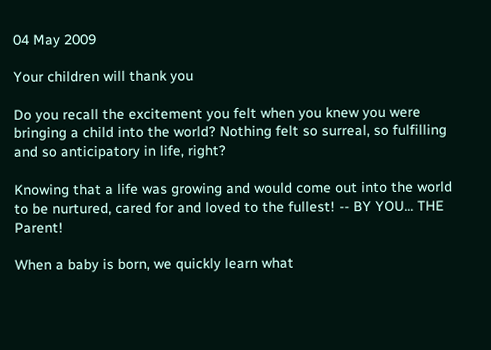04 May 2009

Your children will thank you

Do you recall the excitement you felt when you knew you were bringing a child into the world? Nothing felt so surreal, so fulfilling and so anticipatory in life, right?

Knowing that a life was growing and would come out into the world to be nurtured, cared for and loved to the fullest! -- BY YOU... THE Parent!

When a baby is born, we quickly learn what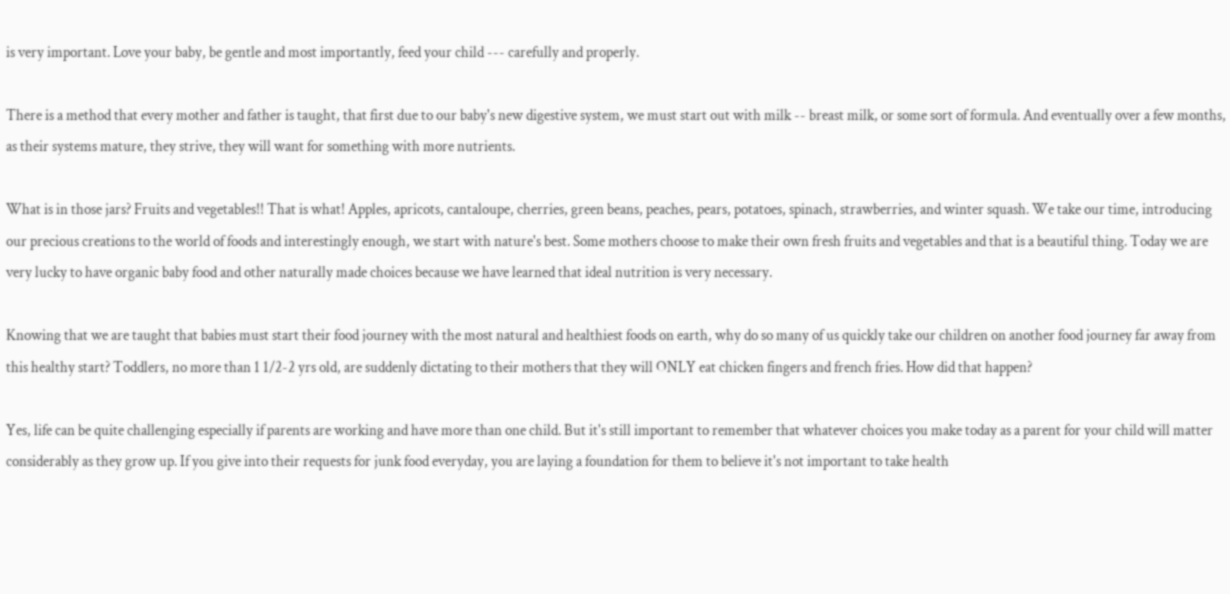is very important. Love your baby, be gentle and most importantly, feed your child --- carefully and properly.

There is a method that every mother and father is taught, that first due to our baby's new digestive system, we must start out with milk -- breast milk, or some sort of formula. And eventually over a few months, as their systems mature, they strive, they will want for something with more nutrients.

What is in those jars? Fruits and vegetables!! That is what! Apples, apricots, cantaloupe, cherries, green beans, peaches, pears, potatoes, spinach, strawberries, and winter squash. We take our time, introducing our precious creations to the world of foods and interestingly enough, we start with nature's best. Some mothers choose to make their own fresh fruits and vegetables and that is a beautiful thing. Today we are very lucky to have organic baby food and other naturally made choices because we have learned that ideal nutrition is very necessary.

Knowing that we are taught that babies must start their food journey with the most natural and healthiest foods on earth, why do so many of us quickly take our children on another food journey far away from this healthy start? Toddlers, no more than 1 1/2-2 yrs old, are suddenly dictating to their mothers that they will ONLY eat chicken fingers and french fries. How did that happen?

Yes, life can be quite challenging especially if parents are working and have more than one child. But it's still important to remember that whatever choices you make today as a parent for your child will matter considerably as they grow up. If you give into their requests for junk food everyday, you are laying a foundation for them to believe it's not important to take health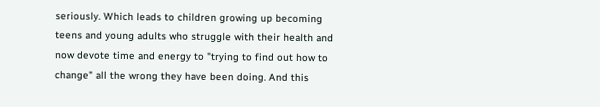seriously. Which leads to children growing up becoming teens and young adults who struggle with their health and now devote time and energy to "trying to find out how to change" all the wrong they have been doing. And this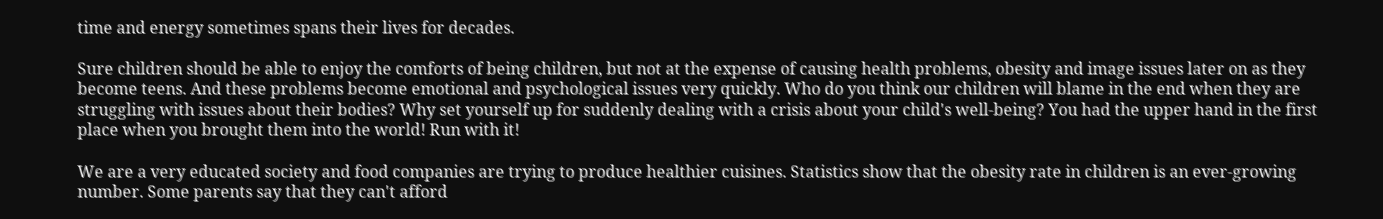time and energy sometimes spans their lives for decades.

Sure children should be able to enjoy the comforts of being children, but not at the expense of causing health problems, obesity and image issues later on as they become teens. And these problems become emotional and psychological issues very quickly. Who do you think our children will blame in the end when they are struggling with issues about their bodies? Why set yourself up for suddenly dealing with a crisis about your child's well-being? You had the upper hand in the first place when you brought them into the world! Run with it!

We are a very educated society and food companies are trying to produce healthier cuisines. Statistics show that the obesity rate in children is an ever-growing number. Some parents say that they can't afford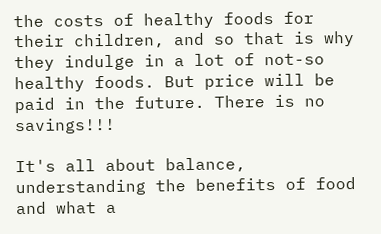the costs of healthy foods for their children, and so that is why they indulge in a lot of not-so healthy foods. But price will be paid in the future. There is no savings!!!

It's all about balance, understanding the benefits of food and what a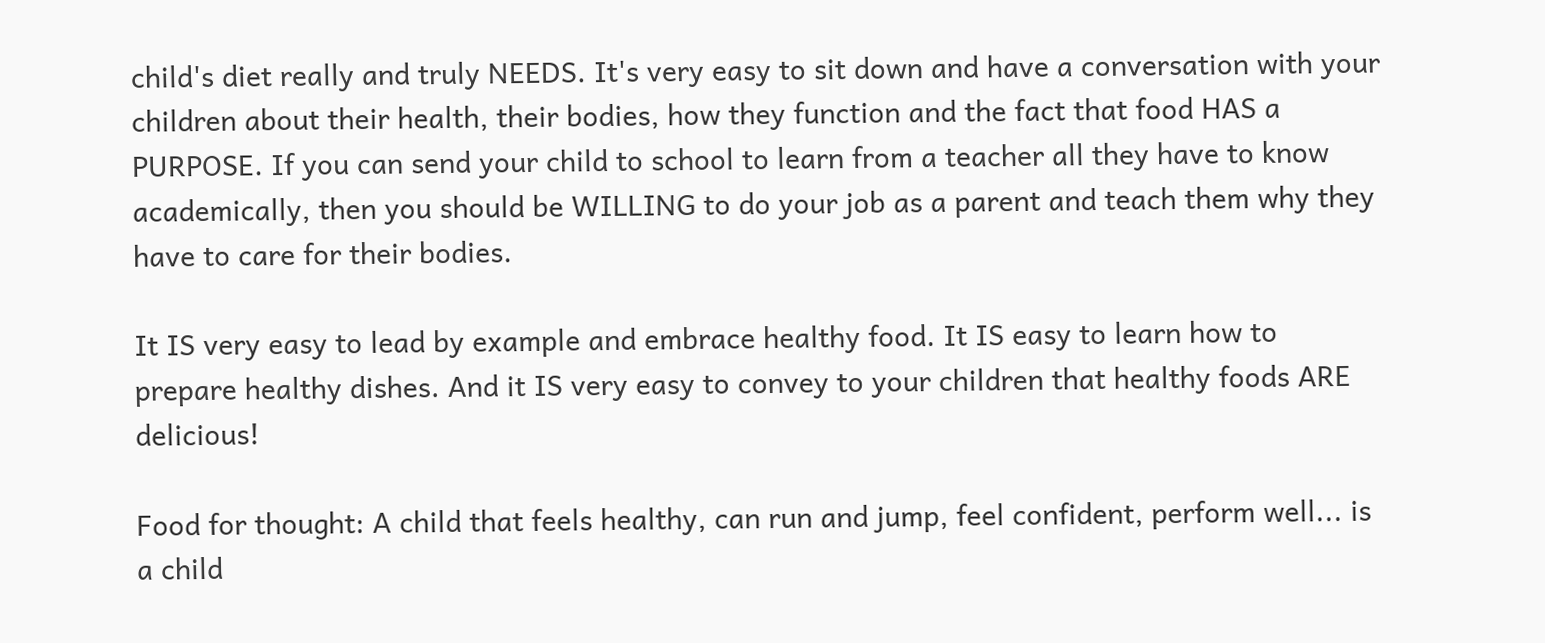child's diet really and truly NEEDS. It's very easy to sit down and have a conversation with your children about their health, their bodies, how they function and the fact that food HAS a PURPOSE. If you can send your child to school to learn from a teacher all they have to know academically, then you should be WILLING to do your job as a parent and teach them why they have to care for their bodies.

It IS very easy to lead by example and embrace healthy food. It IS easy to learn how to prepare healthy dishes. And it IS very easy to convey to your children that healthy foods ARE delicious!

Food for thought: A child that feels healthy, can run and jump, feel confident, perform well... is a child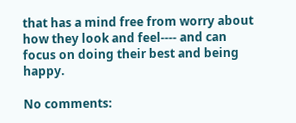that has a mind free from worry about how they look and feel---- and can focus on doing their best and being happy.

No comments: